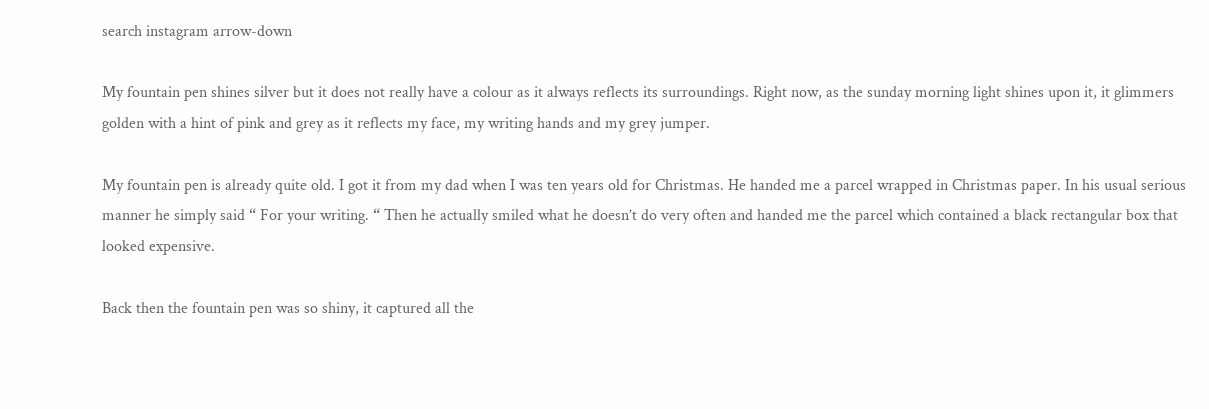search instagram arrow-down

My fountain pen shines silver but it does not really have a colour as it always reflects its surroundings. Right now, as the sunday morning light shines upon it, it glimmers golden with a hint of pink and grey as it reflects my face, my writing hands and my grey jumper.

My fountain pen is already quite old. I got it from my dad when I was ten years old for Christmas. He handed me a parcel wrapped in Christmas paper. In his usual serious manner he simply said “ For your writing. “ Then he actually smiled what he doesn’t do very often and handed me the parcel which contained a black rectangular box that looked expensive.

Back then the fountain pen was so shiny, it captured all the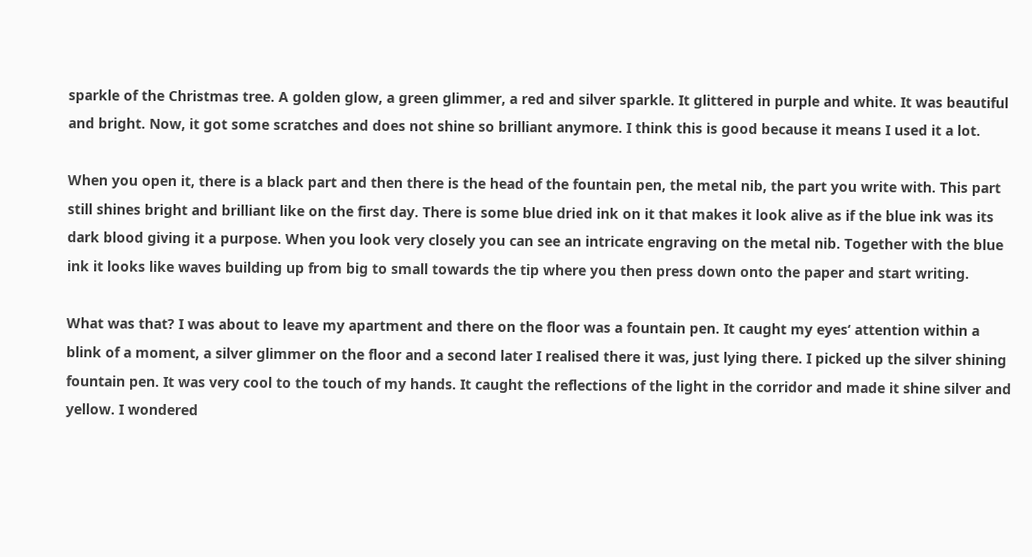sparkle of the Christmas tree. A golden glow, a green glimmer, a red and silver sparkle. It glittered in purple and white. It was beautiful and bright. Now, it got some scratches and does not shine so brilliant anymore. I think this is good because it means I used it a lot.

When you open it, there is a black part and then there is the head of the fountain pen, the metal nib, the part you write with. This part still shines bright and brilliant like on the first day. There is some blue dried ink on it that makes it look alive as if the blue ink was its dark blood giving it a purpose. When you look very closely you can see an intricate engraving on the metal nib. Together with the blue ink it looks like waves building up from big to small towards the tip where you then press down onto the paper and start writing.

What was that? I was about to leave my apartment and there on the floor was a fountain pen. It caught my eyes‘ attention within a blink of a moment, a silver glimmer on the floor and a second later I realised there it was, just lying there. I picked up the silver shining fountain pen. It was very cool to the touch of my hands. It caught the reflections of the light in the corridor and made it shine silver and yellow. I wondered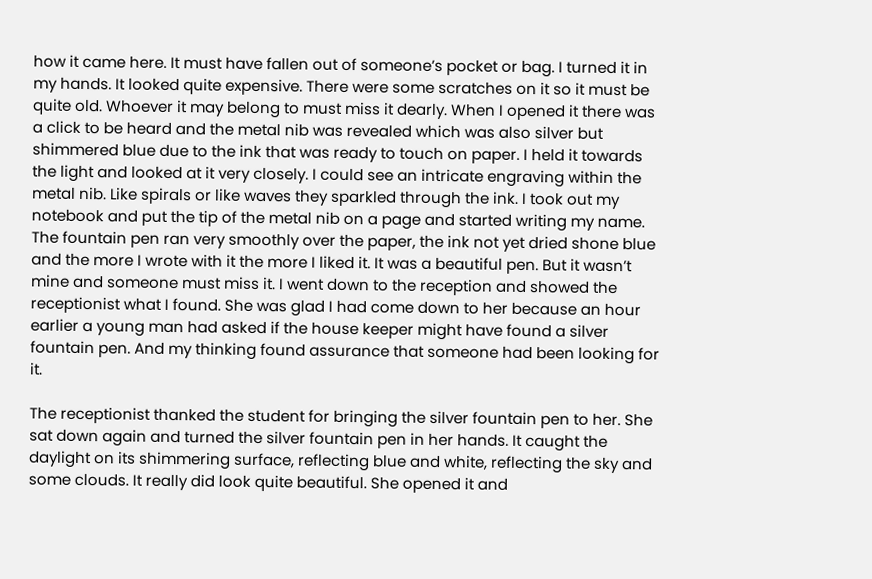how it came here. It must have fallen out of someone’s pocket or bag. I turned it in my hands. It looked quite expensive. There were some scratches on it so it must be quite old. Whoever it may belong to must miss it dearly. When I opened it there was a click to be heard and the metal nib was revealed which was also silver but shimmered blue due to the ink that was ready to touch on paper. I held it towards the light and looked at it very closely. I could see an intricate engraving within the metal nib. Like spirals or like waves they sparkled through the ink. I took out my notebook and put the tip of the metal nib on a page and started writing my name. The fountain pen ran very smoothly over the paper, the ink not yet dried shone blue and the more I wrote with it the more I liked it. It was a beautiful pen. But it wasn’t mine and someone must miss it. I went down to the reception and showed the receptionist what I found. She was glad I had come down to her because an hour earlier a young man had asked if the house keeper might have found a silver fountain pen. And my thinking found assurance that someone had been looking for it.

The receptionist thanked the student for bringing the silver fountain pen to her. She sat down again and turned the silver fountain pen in her hands. It caught the daylight on its shimmering surface, reflecting blue and white, reflecting the sky and some clouds. It really did look quite beautiful. She opened it and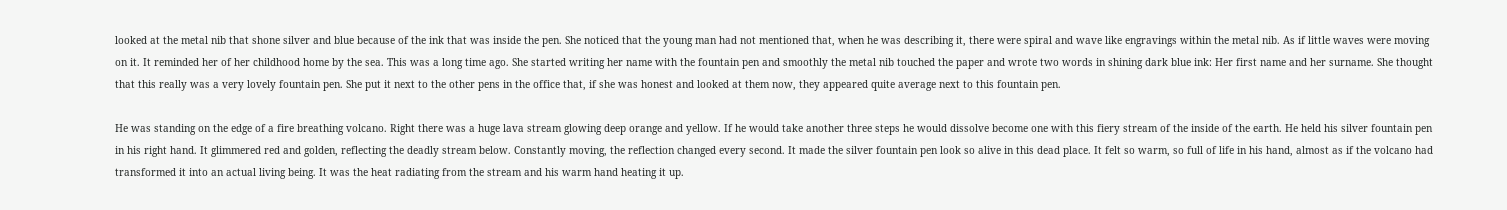looked at the metal nib that shone silver and blue because of the ink that was inside the pen. She noticed that the young man had not mentioned that, when he was describing it, there were spiral and wave like engravings within the metal nib. As if little waves were moving on it. It reminded her of her childhood home by the sea. This was a long time ago. She started writing her name with the fountain pen and smoothly the metal nib touched the paper and wrote two words in shining dark blue ink: Her first name and her surname. She thought that this really was a very lovely fountain pen. She put it next to the other pens in the office that, if she was honest and looked at them now, they appeared quite average next to this fountain pen.

He was standing on the edge of a fire breathing volcano. Right there was a huge lava stream glowing deep orange and yellow. If he would take another three steps he would dissolve become one with this fiery stream of the inside of the earth. He held his silver fountain pen in his right hand. It glimmered red and golden, reflecting the deadly stream below. Constantly moving, the reflection changed every second. It made the silver fountain pen look so alive in this dead place. It felt so warm, so full of life in his hand, almost as if the volcano had transformed it into an actual living being. It was the heat radiating from the stream and his warm hand heating it up.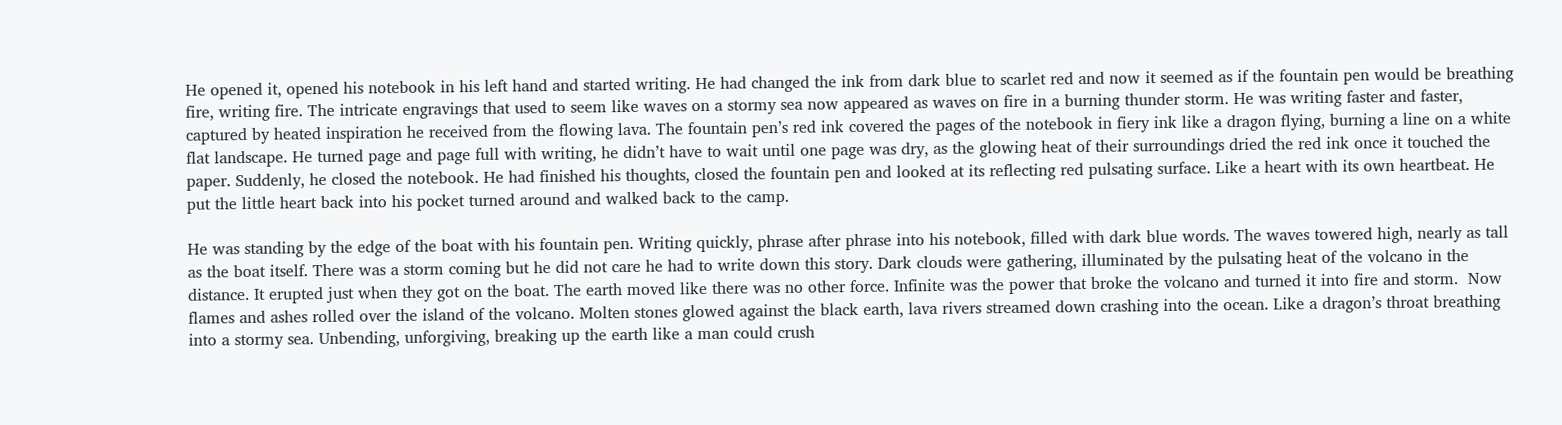He opened it, opened his notebook in his left hand and started writing. He had changed the ink from dark blue to scarlet red and now it seemed as if the fountain pen would be breathing fire, writing fire. The intricate engravings that used to seem like waves on a stormy sea now appeared as waves on fire in a burning thunder storm. He was writing faster and faster, captured by heated inspiration he received from the flowing lava. The fountain pen’s red ink covered the pages of the notebook in fiery ink like a dragon flying, burning a line on a white flat landscape. He turned page and page full with writing, he didn’t have to wait until one page was dry, as the glowing heat of their surroundings dried the red ink once it touched the paper. Suddenly, he closed the notebook. He had finished his thoughts, closed the fountain pen and looked at its reflecting red pulsating surface. Like a heart with its own heartbeat. He put the little heart back into his pocket turned around and walked back to the camp.

He was standing by the edge of the boat with his fountain pen. Writing quickly, phrase after phrase into his notebook, filled with dark blue words. The waves towered high, nearly as tall as the boat itself. There was a storm coming but he did not care he had to write down this story. Dark clouds were gathering, illuminated by the pulsating heat of the volcano in the distance. It erupted just when they got on the boat. The earth moved like there was no other force. Infinite was the power that broke the volcano and turned it into fire and storm.  Now flames and ashes rolled over the island of the volcano. Molten stones glowed against the black earth, lava rivers streamed down crashing into the ocean. Like a dragon’s throat breathing into a stormy sea. Unbending, unforgiving, breaking up the earth like a man could crush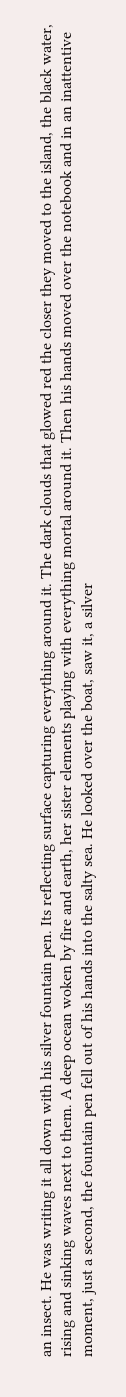an insect. He was writing it all down with his silver fountain pen. Its reflecting surface capturing everything around it. The dark clouds that glowed red the closer they moved to the island, the black water, rising and sinking waves next to them. A deep ocean woken by fire and earth, her sister elements playing with everything mortal around it. Then his hands moved over the notebook and in an inattentive moment, just a second, the fountain pen fell out of his hands into the salty sea. He looked over the boat, saw it, a silver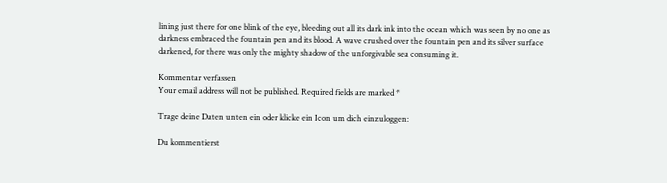lining just there for one blink of the eye, bleeding out all its dark ink into the ocean which was seen by no one as darkness embraced the fountain pen and its blood. A wave crushed over the fountain pen and its silver surface darkened, for there was only the mighty shadow of the unforgivable sea consuming it.

Kommentar verfassen
Your email address will not be published. Required fields are marked *

Trage deine Daten unten ein oder klicke ein Icon um dich einzuloggen:

Du kommentierst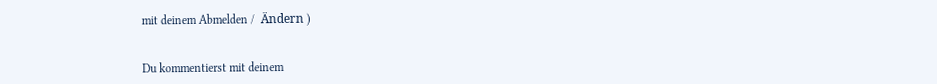mit deinem Abmelden /  Ändern )


Du kommentierst mit deinem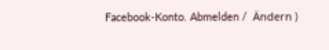Facebook-Konto. Abmelden /  Ändern )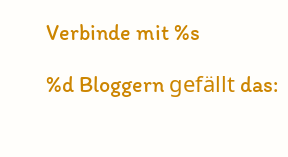Verbinde mit %s

%d Bloggern gefällt das: